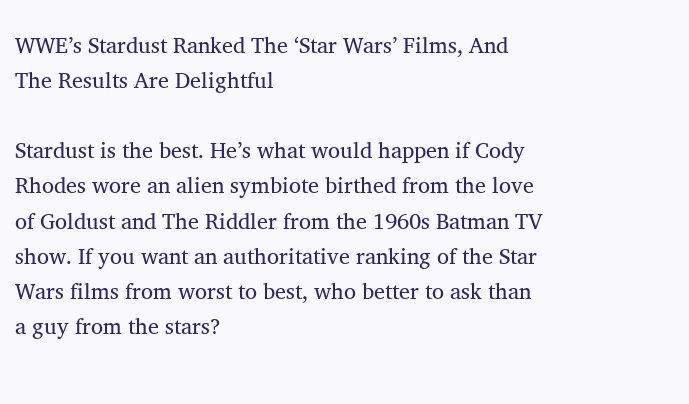WWE’s Stardust Ranked The ‘Star Wars’ Films, And The Results Are Delightful

Stardust is the best. He’s what would happen if Cody Rhodes wore an alien symbiote birthed from the love of Goldust and The Riddler from the 1960s Batman TV show. If you want an authoritative ranking of the Star Wars films from worst to best, who better to ask than a guy from the stars?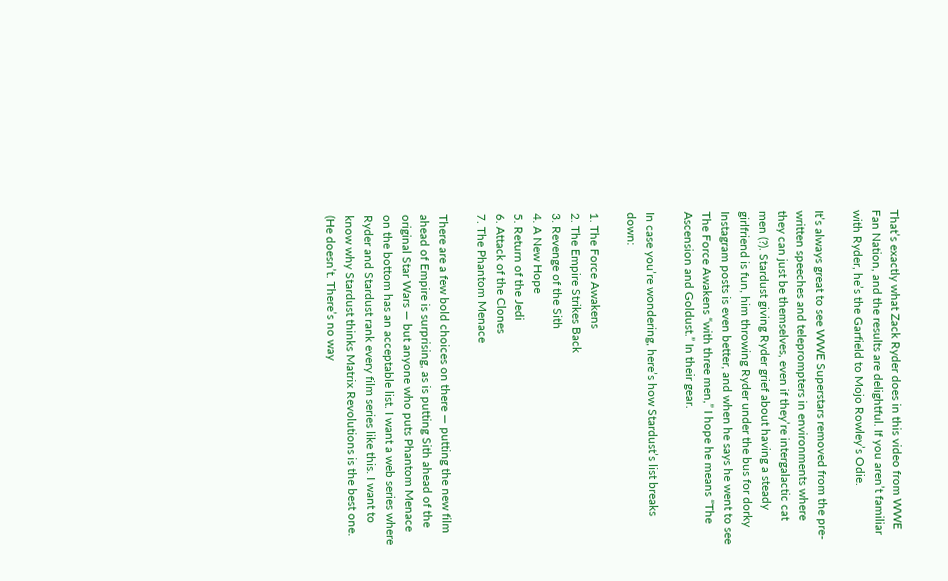That’s exactly what Zack Ryder does in this video from WWE Fan Nation, and the results are delightful. If you aren’t familiar with Ryder, he’s the Garfield to Mojo Rowley’s Odie.

It’s always great to see WWE Superstars removed from the pre-written speeches and teleprompters in environments where they can just be themselves, even if they’re intergalactic cat men (?). Stardust giving Ryder grief about having a steady girlfriend is fun, him throwing Ryder under the bus for dorky Instagram posts is even better, and when he says he went to see The Force Awakens “with three men,” I hope he means “The Ascension and Goldust.” In their gear.

In case you’re wondering, here’s how Stardust’s list breaks down:

1. The Force Awakens
2. The Empire Strikes Back
3. Revenge of the Sith
4. A New Hope
5. Return of the Jedi
6. Attack of the Clones
7. The Phantom Menace

There are a few bold choices on there — putting the new film ahead of Empire is surprising, as is putting Sith ahead of the original Star Wars — but anyone who puts Phantom Menace on the bottom has an acceptable list. I want a web series where Ryder and Stardust rank every film series like this. I want to know why Stardust thinks Matrix Revolutions is the best one. (He doesn’t. There’s no way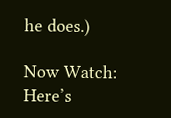he does.)

Now Watch: Here’s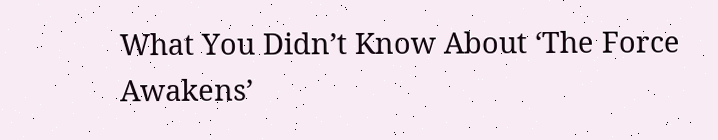What You Didn’t Know About ‘The Force Awakens’